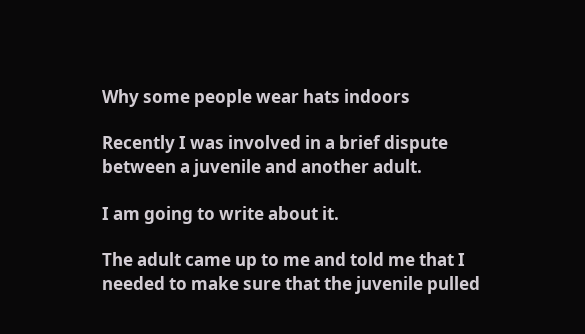Why some people wear hats indoors

Recently I was involved in a brief dispute between a juvenile and another adult.

I am going to write about it.

The adult came up to me and told me that I needed to make sure that the juvenile pulled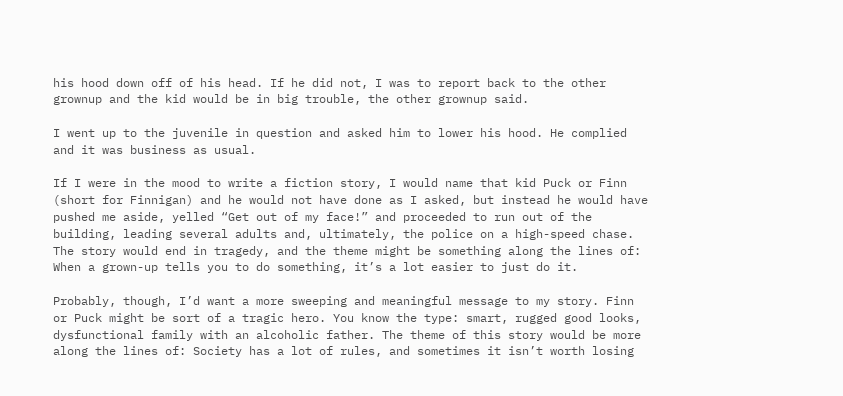his hood down off of his head. If he did not, I was to report back to the other grownup and the kid would be in big trouble, the other grownup said.

I went up to the juvenile in question and asked him to lower his hood. He complied and it was business as usual.

If I were in the mood to write a fiction story, I would name that kid Puck or Finn (short for Finnigan) and he would not have done as I asked, but instead he would have pushed me aside, yelled “Get out of my face!” and proceeded to run out of the building, leading several adults and, ultimately, the police on a high-speed chase. The story would end in tragedy, and the theme might be something along the lines of: When a grown-up tells you to do something, it’s a lot easier to just do it.

Probably, though, I’d want a more sweeping and meaningful message to my story. Finn or Puck might be sort of a tragic hero. You know the type: smart, rugged good looks, dysfunctional family with an alcoholic father. The theme of this story would be more along the lines of: Society has a lot of rules, and sometimes it isn’t worth losing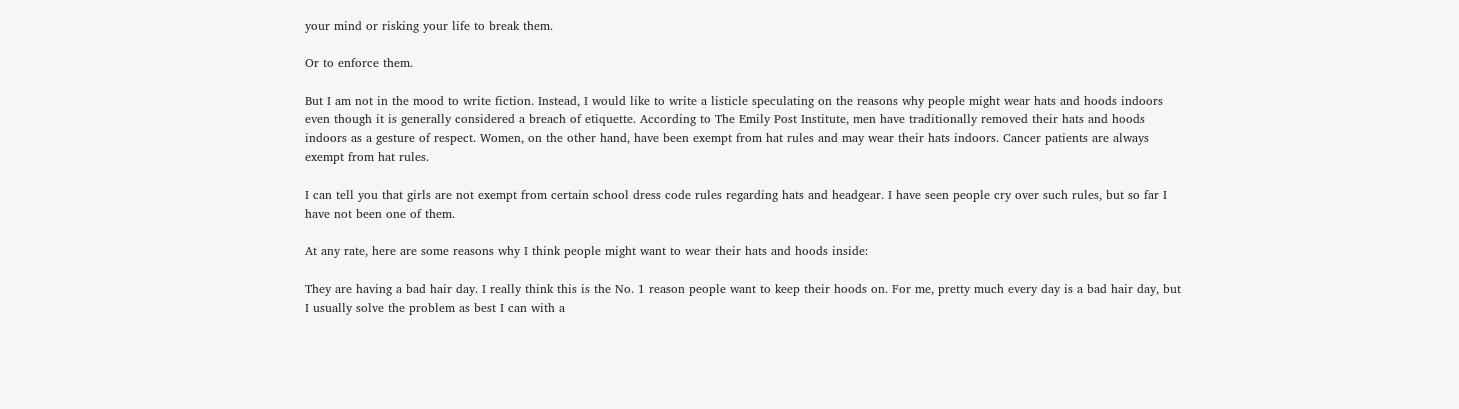your mind or risking your life to break them.

Or to enforce them.

But I am not in the mood to write fiction. Instead, I would like to write a listicle speculating on the reasons why people might wear hats and hoods indoors even though it is generally considered a breach of etiquette. According to The Emily Post Institute, men have traditionally removed their hats and hoods indoors as a gesture of respect. Women, on the other hand, have been exempt from hat rules and may wear their hats indoors. Cancer patients are always exempt from hat rules.

I can tell you that girls are not exempt from certain school dress code rules regarding hats and headgear. I have seen people cry over such rules, but so far I have not been one of them.

At any rate, here are some reasons why I think people might want to wear their hats and hoods inside:

They are having a bad hair day. I really think this is the No. 1 reason people want to keep their hoods on. For me, pretty much every day is a bad hair day, but I usually solve the problem as best I can with a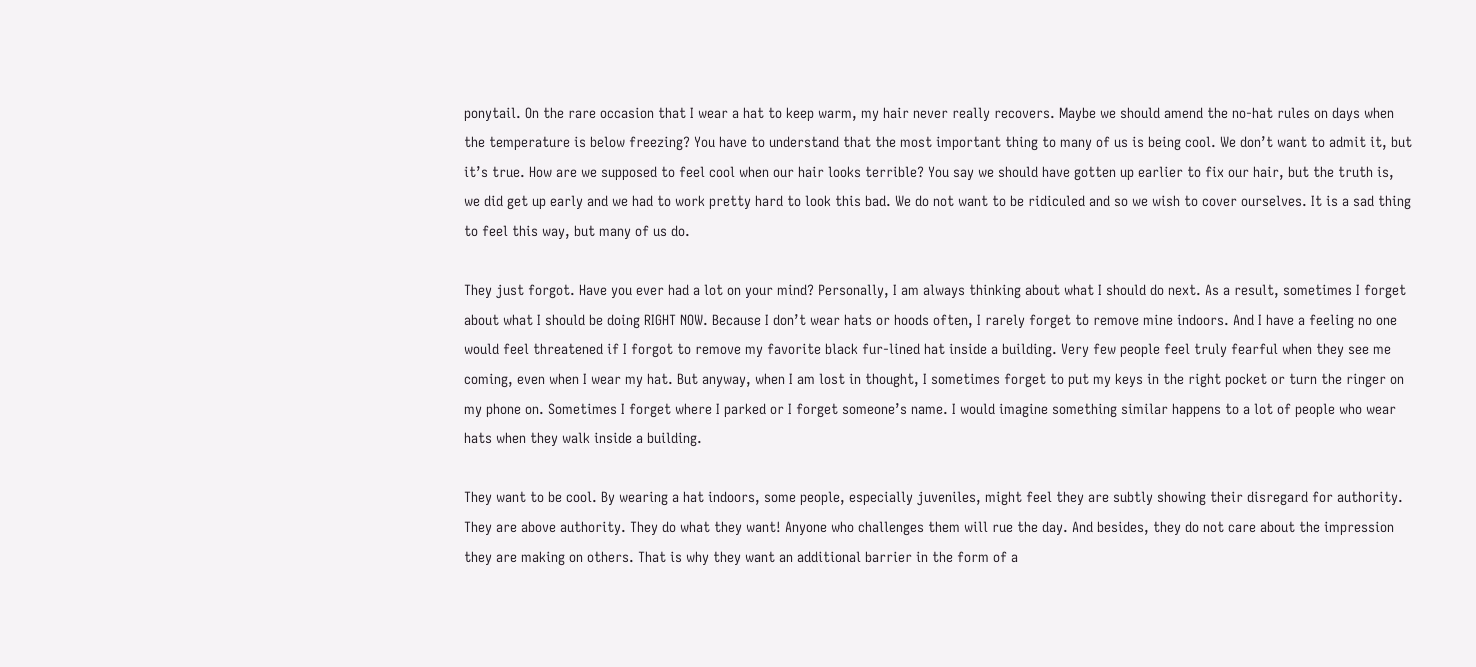ponytail. On the rare occasion that I wear a hat to keep warm, my hair never really recovers. Maybe we should amend the no-hat rules on days when the temperature is below freezing? You have to understand that the most important thing to many of us is being cool. We don’t want to admit it, but it’s true. How are we supposed to feel cool when our hair looks terrible? You say we should have gotten up earlier to fix our hair, but the truth is, we did get up early and we had to work pretty hard to look this bad. We do not want to be ridiculed and so we wish to cover ourselves. It is a sad thing to feel this way, but many of us do.

They just forgot. Have you ever had a lot on your mind? Personally, I am always thinking about what I should do next. As a result, sometimes I forget about what I should be doing RIGHT NOW. Because I don’t wear hats or hoods often, I rarely forget to remove mine indoors. And I have a feeling no one would feel threatened if I forgot to remove my favorite black fur-lined hat inside a building. Very few people feel truly fearful when they see me coming, even when I wear my hat. But anyway, when I am lost in thought, I sometimes forget to put my keys in the right pocket or turn the ringer on my phone on. Sometimes I forget where I parked or I forget someone’s name. I would imagine something similar happens to a lot of people who wear hats when they walk inside a building.

They want to be cool. By wearing a hat indoors, some people, especially juveniles, might feel they are subtly showing their disregard for authority. They are above authority. They do what they want! Anyone who challenges them will rue the day. And besides, they do not care about the impression they are making on others. That is why they want an additional barrier in the form of a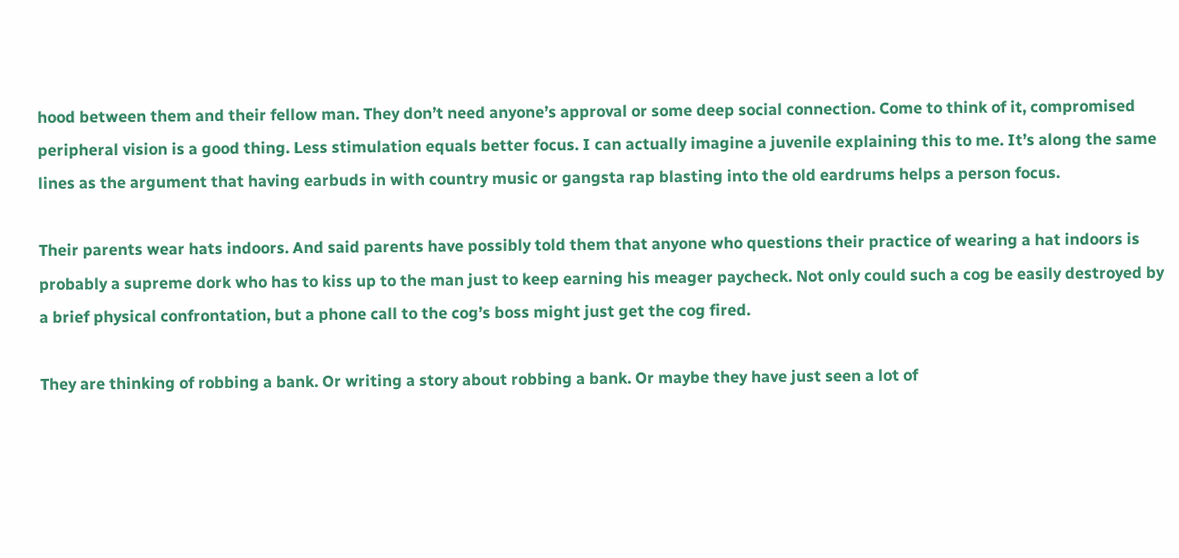hood between them and their fellow man. They don’t need anyone’s approval or some deep social connection. Come to think of it, compromised peripheral vision is a good thing. Less stimulation equals better focus. I can actually imagine a juvenile explaining this to me. It’s along the same lines as the argument that having earbuds in with country music or gangsta rap blasting into the old eardrums helps a person focus.

Their parents wear hats indoors. And said parents have possibly told them that anyone who questions their practice of wearing a hat indoors is probably a supreme dork who has to kiss up to the man just to keep earning his meager paycheck. Not only could such a cog be easily destroyed by a brief physical confrontation, but a phone call to the cog’s boss might just get the cog fired.

They are thinking of robbing a bank. Or writing a story about robbing a bank. Or maybe they have just seen a lot of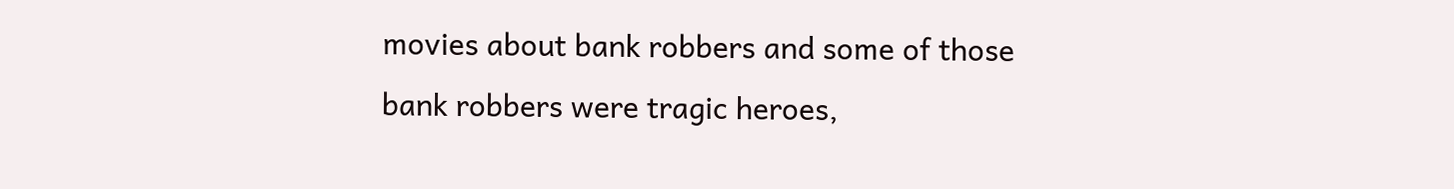movies about bank robbers and some of those bank robbers were tragic heroes,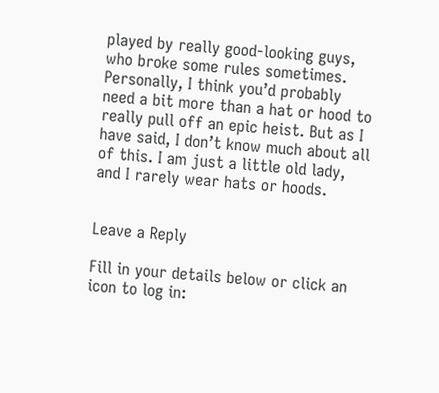played by really good-looking guys, who broke some rules sometimes. Personally, I think you’d probably need a bit more than a hat or hood to really pull off an epic heist. But as I have said, I don’t know much about all of this. I am just a little old lady, and I rarely wear hats or hoods.


Leave a Reply

Fill in your details below or click an icon to log in: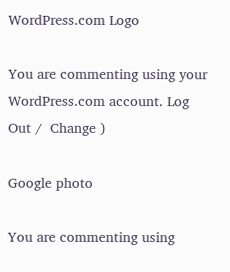WordPress.com Logo

You are commenting using your WordPress.com account. Log Out /  Change )

Google photo

You are commenting using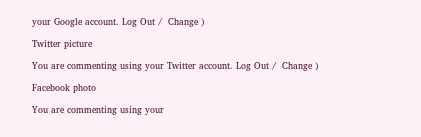your Google account. Log Out /  Change )

Twitter picture

You are commenting using your Twitter account. Log Out /  Change )

Facebook photo

You are commenting using your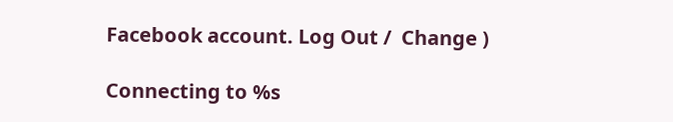Facebook account. Log Out /  Change )

Connecting to %s